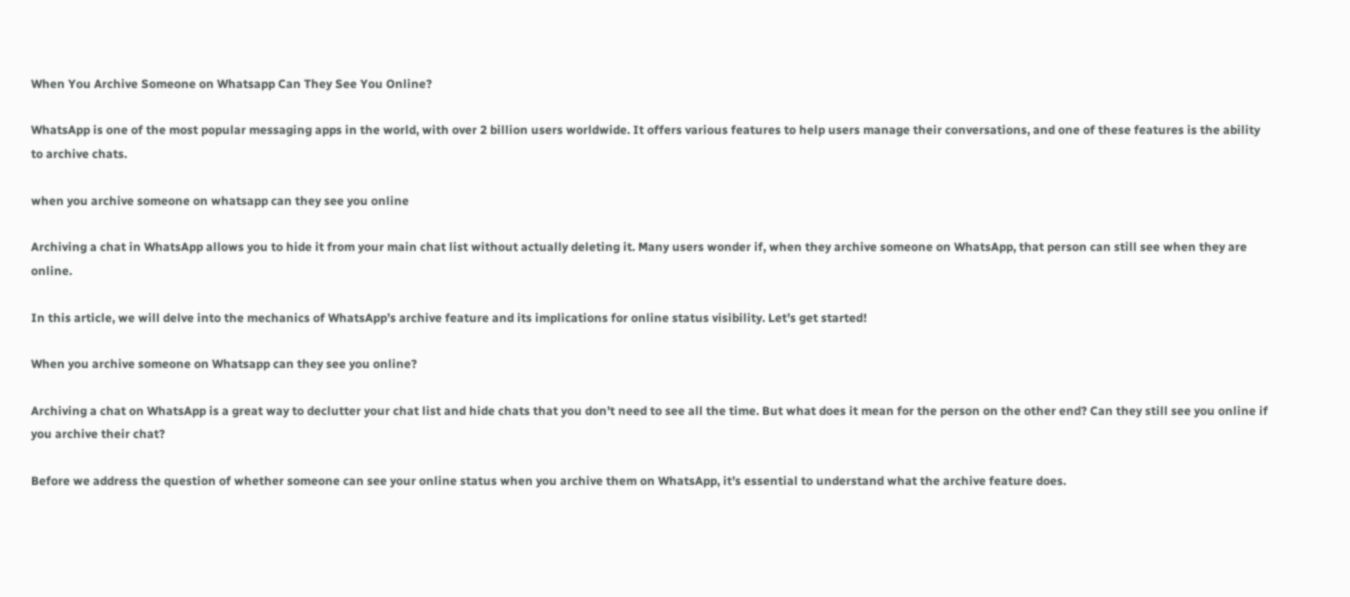When You Archive Someone on Whatsapp Can They See You Online?

WhatsApp is one of the most popular messaging apps in the world, with over 2 billion users worldwide. It offers various features to help users manage their conversations, and one of these features is the ability to archive chats.

when you archive someone on whatsapp can they see you online

Archiving a chat in WhatsApp allows you to hide it from your main chat list without actually deleting it. Many users wonder if, when they archive someone on WhatsApp, that person can still see when they are online.

In this article, we will delve into the mechanics of WhatsApp’s archive feature and its implications for online status visibility. Let’s get started!

When you archive someone on Whatsapp can they see you online?

Archiving a chat on WhatsApp is a great way to declutter your chat list and hide chats that you don’t need to see all the time. But what does it mean for the person on the other end? Can they still see you online if you archive their chat?

Before we address the question of whether someone can see your online status when you archive them on WhatsApp, it’s essential to understand what the archive feature does.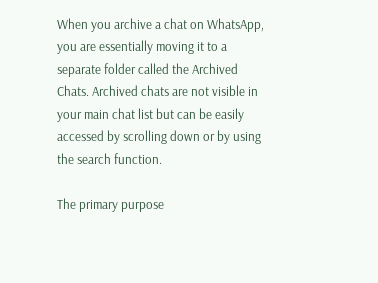When you archive a chat on WhatsApp, you are essentially moving it to a separate folder called the Archived Chats. Archived chats are not visible in your main chat list but can be easily accessed by scrolling down or by using the search function.

The primary purpose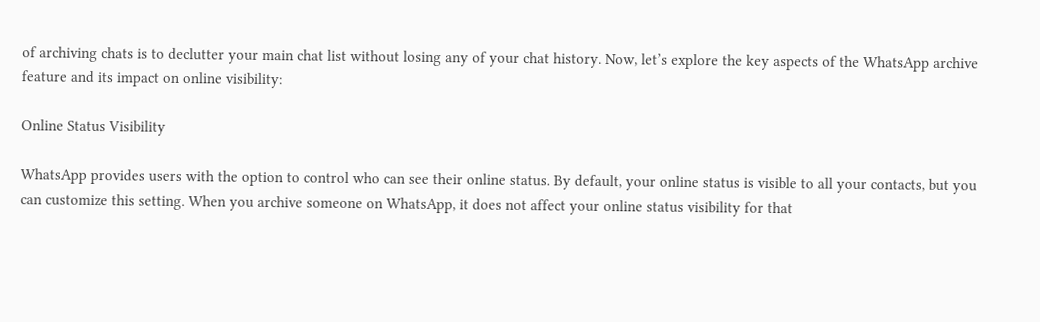of archiving chats is to declutter your main chat list without losing any of your chat history. Now, let’s explore the key aspects of the WhatsApp archive feature and its impact on online visibility:

Online Status Visibility

WhatsApp provides users with the option to control who can see their online status. By default, your online status is visible to all your contacts, but you can customize this setting. When you archive someone on WhatsApp, it does not affect your online status visibility for that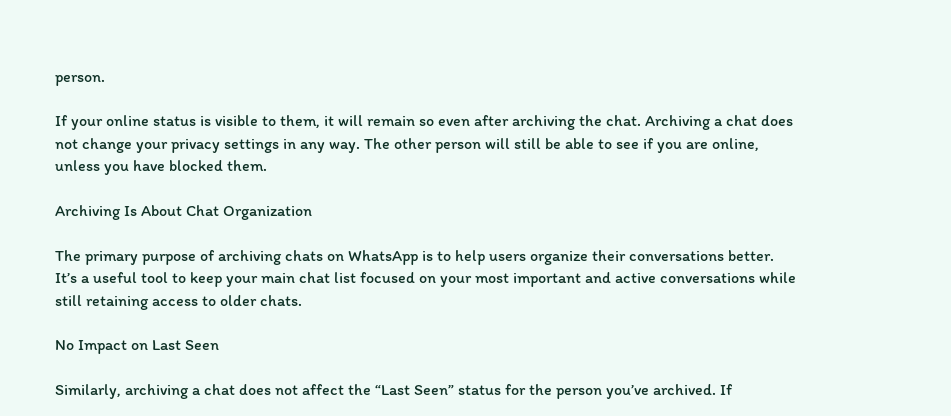person.

If your online status is visible to them, it will remain so even after archiving the chat. Archiving a chat does not change your privacy settings in any way. The other person will still be able to see if you are online, unless you have blocked them.

Archiving Is About Chat Organization

The primary purpose of archiving chats on WhatsApp is to help users organize their conversations better. It’s a useful tool to keep your main chat list focused on your most important and active conversations while still retaining access to older chats.

No Impact on Last Seen

Similarly, archiving a chat does not affect the “Last Seen” status for the person you’ve archived. If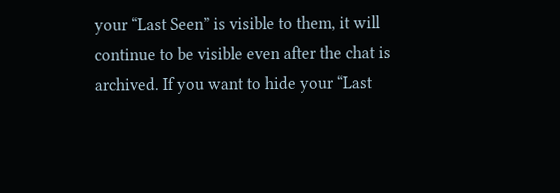your “Last Seen” is visible to them, it will continue to be visible even after the chat is archived. If you want to hide your “Last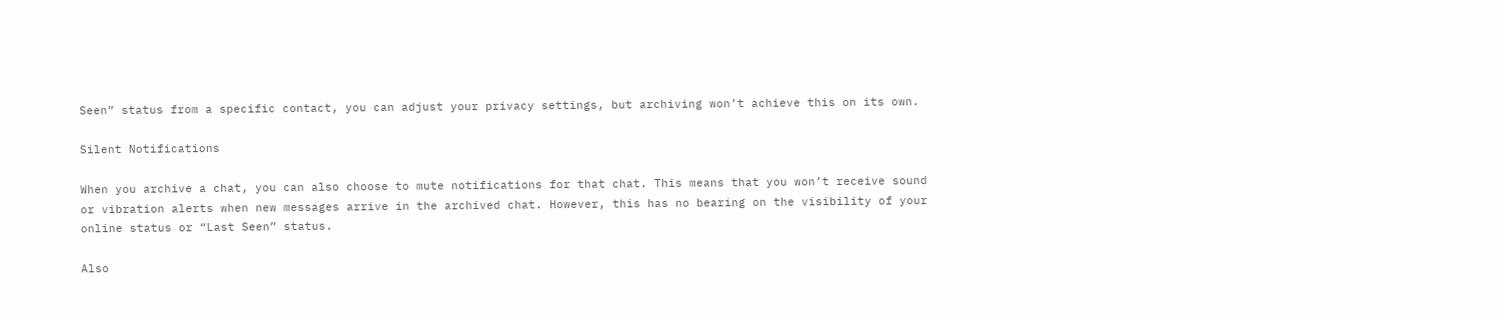Seen” status from a specific contact, you can adjust your privacy settings, but archiving won’t achieve this on its own.

Silent Notifications

When you archive a chat, you can also choose to mute notifications for that chat. This means that you won’t receive sound or vibration alerts when new messages arrive in the archived chat. However, this has no bearing on the visibility of your online status or “Last Seen” status.

Also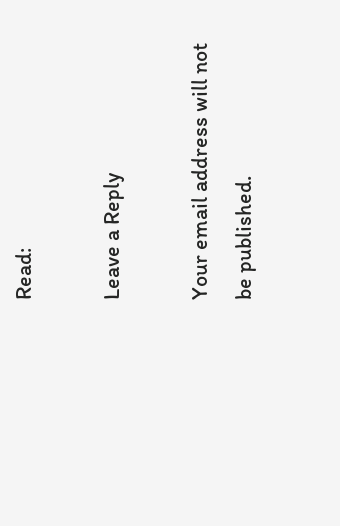Read:

Leave a Reply

Your email address will not be published.